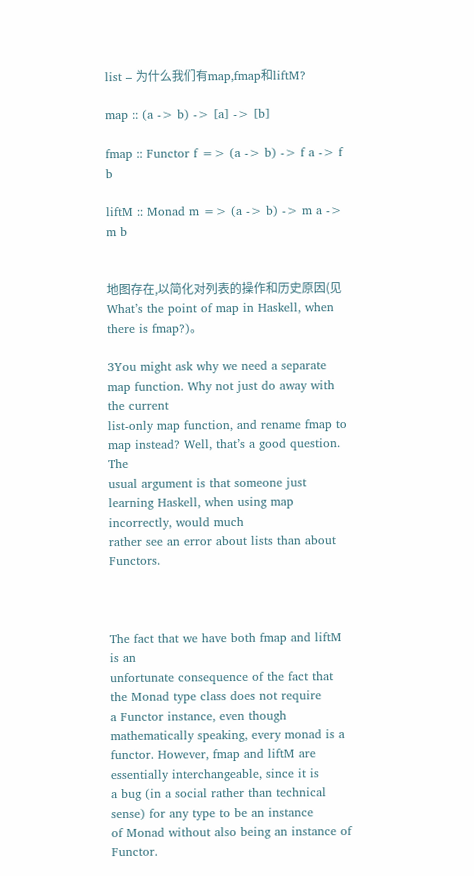list – 为什么我们有map,fmap和liftM?

map :: (a -> b) -> [a] -> [b]

fmap :: Functor f => (a -> b) -> f a -> f b

liftM :: Monad m => (a -> b) -> m a -> m b


地图存在,以简化对列表的操作和历史原因(见What’s the point of map in Haskell, when there is fmap?)。

3You might ask why we need a separate map function. Why not just do away with the current
list-only map function, and rename fmap to map instead? Well, that’s a good question. The
usual argument is that someone just learning Haskell, when using map incorrectly, would much
rather see an error about lists than about Functors.



The fact that we have both fmap and liftM is an
unfortunate consequence of the fact that the Monad type class does not require
a Functor instance, even though mathematically speaking, every monad is a
functor. However, fmap and liftM are essentially interchangeable, since it is
a bug (in a social rather than technical sense) for any type to be an instance
of Monad without also being an instance of Functor.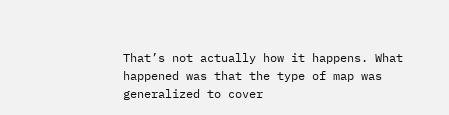That’s not actually how it happens. What happened was that the type of map was generalized to cover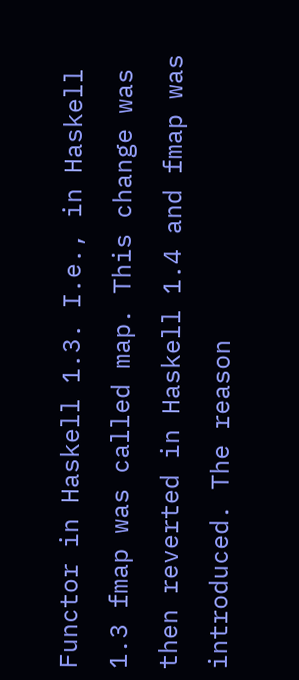Functor in Haskell 1.3. I.e., in Haskell 1.3 fmap was called map. This change was then reverted in Haskell 1.4 and fmap was introduced. The reason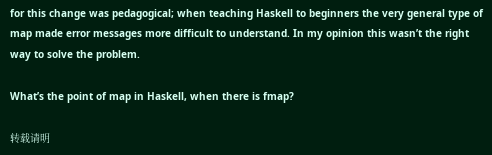for this change was pedagogical; when teaching Haskell to beginners the very general type of map made error messages more difficult to understand. In my opinion this wasn’t the right way to solve the problem.

What’s the point of map in Haskell, when there is fmap?

转载请明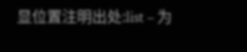显位置注明出处:list – 为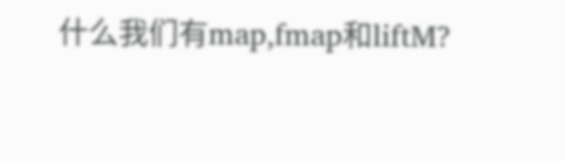什么我们有map,fmap和liftM?